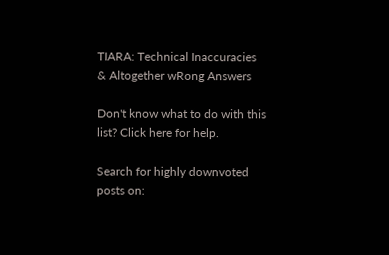TIARA: Technical Inaccuracies & Altogether wRong Answers

Don't know what to do with this list? Click here for help.

Search for highly downvoted posts on: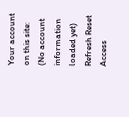Your account on this site: (No account information loaded yet) Refresh Reset Access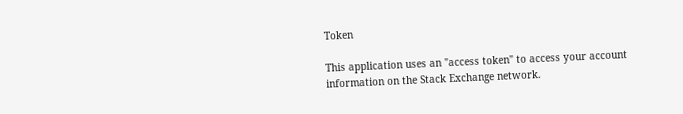Token

This application uses an "access token" to access your account information on the Stack Exchange network.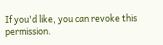If you'd like, you can revoke this permission.